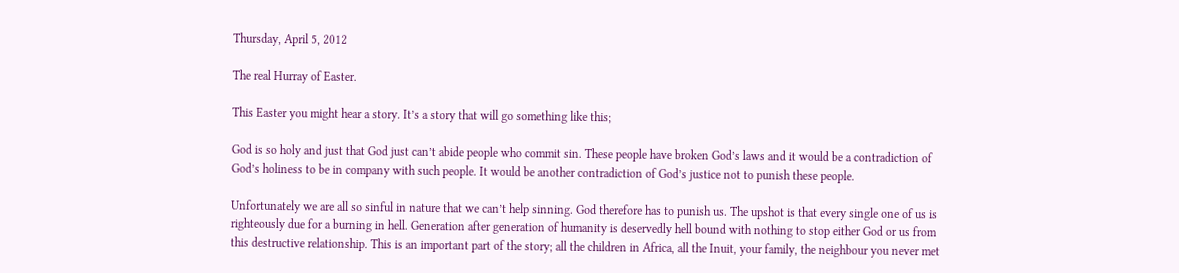Thursday, April 5, 2012

The real Hurray of Easter.

This Easter you might hear a story. It’s a story that will go something like this;

God is so holy and just that God just can’t abide people who commit sin. These people have broken God’s laws and it would be a contradiction of God’s holiness to be in company with such people. It would be another contradiction of God’s justice not to punish these people.

Unfortunately we are all so sinful in nature that we can’t help sinning. God therefore has to punish us. The upshot is that every single one of us is righteously due for a burning in hell. Generation after generation of humanity is deservedly hell bound with nothing to stop either God or us from this destructive relationship. This is an important part of the story; all the children in Africa, all the Inuit, your family, the neighbour you never met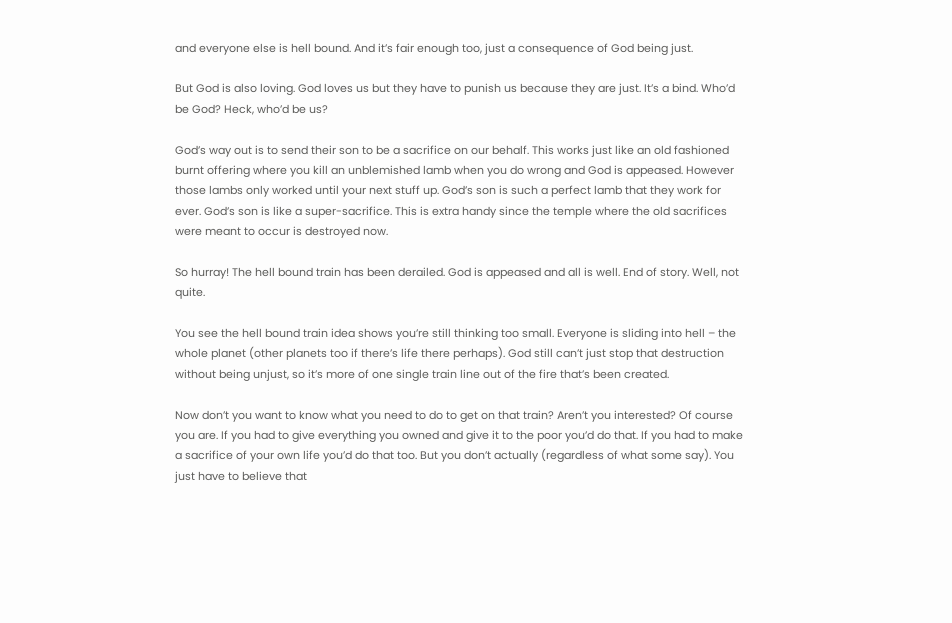and everyone else is hell bound. And it’s fair enough too, just a consequence of God being just.

But God is also loving. God loves us but they have to punish us because they are just. It’s a bind. Who’d be God? Heck, who’d be us?

God’s way out is to send their son to be a sacrifice on our behalf. This works just like an old fashioned burnt offering where you kill an unblemished lamb when you do wrong and God is appeased. However those lambs only worked until your next stuff up. God’s son is such a perfect lamb that they work for ever. God’s son is like a super-sacrifice. This is extra handy since the temple where the old sacrifices were meant to occur is destroyed now.

So hurray! The hell bound train has been derailed. God is appeased and all is well. End of story. Well, not quite.

You see the hell bound train idea shows you’re still thinking too small. Everyone is sliding into hell – the whole planet (other planets too if there’s life there perhaps). God still can’t just stop that destruction without being unjust, so it’s more of one single train line out of the fire that’s been created.

Now don’t you want to know what you need to do to get on that train? Aren’t you interested? Of course you are. If you had to give everything you owned and give it to the poor you’d do that. If you had to make a sacrifice of your own life you’d do that too. But you don’t actually (regardless of what some say). You just have to believe that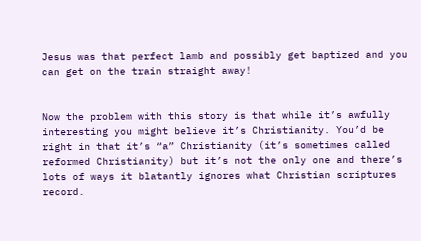Jesus was that perfect lamb and possibly get baptized and you can get on the train straight away!


Now the problem with this story is that while it’s awfully interesting you might believe it’s Christianity. You’d be right in that it’s “a” Christianity (it’s sometimes called reformed Christianity) but it’s not the only one and there’s lots of ways it blatantly ignores what Christian scriptures record.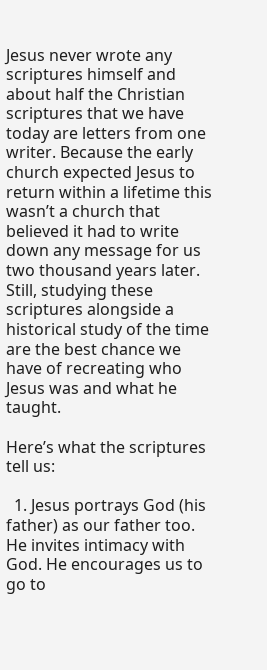Jesus never wrote any scriptures himself and about half the Christian scriptures that we have today are letters from one writer. Because the early church expected Jesus to return within a lifetime this wasn’t a church that believed it had to write down any message for us two thousand years later. Still, studying these scriptures alongside a historical study of the time are the best chance we have of recreating who Jesus was and what he taught.

Here’s what the scriptures tell us:

  1. Jesus portrays God (his father) as our father too. He invites intimacy with God. He encourages us to go to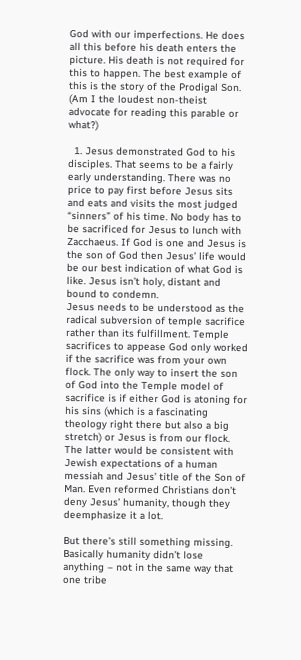God with our imperfections. He does all this before his death enters the picture. His death is not required for this to happen. The best example of this is the story of the Prodigal Son. (Am I the loudest non-theist advocate for reading this parable or what?)

  1. Jesus demonstrated God to his disciples. That seems to be a fairly early understanding. There was no price to pay first before Jesus sits and eats and visits the most judged “sinners” of his time. No body has to be sacrificed for Jesus to lunch with Zacchaeus. If God is one and Jesus is the son of God then Jesus’ life would be our best indication of what God is like. Jesus isn’t holy, distant and bound to condemn.
Jesus needs to be understood as the radical subversion of temple sacrifice rather than its fulfillment. Temple sacrifices to appease God only worked if the sacrifice was from your own flock. The only way to insert the son of God into the Temple model of sacrifice is if either God is atoning for his sins (which is a fascinating theology right there but also a big stretch) or Jesus is from our flock. The latter would be consistent with Jewish expectations of a human messiah and Jesus’ title of the Son of Man. Even reformed Christians don’t deny Jesus’ humanity, though they deemphasize it a lot.

But there’s still something missing. Basically humanity didn’t lose anything – not in the same way that one tribe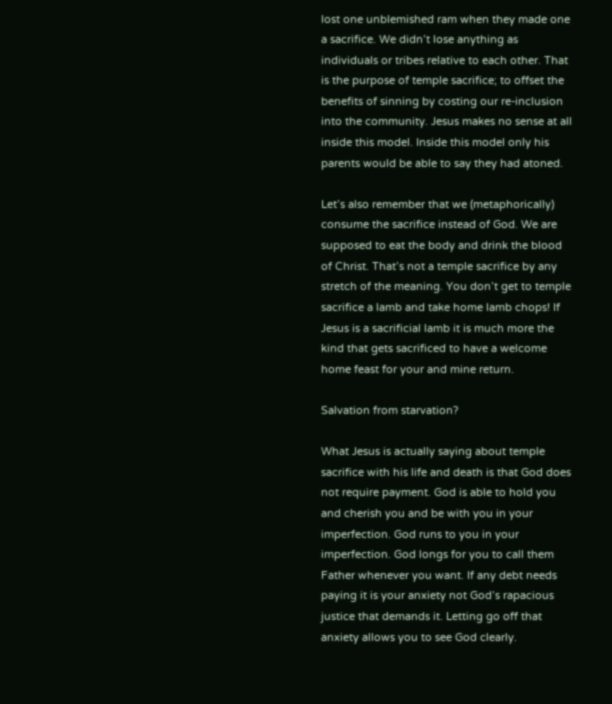lost one unblemished ram when they made one a sacrifice. We didn’t lose anything as individuals or tribes relative to each other. That is the purpose of temple sacrifice; to offset the benefits of sinning by costing our re-inclusion into the community. Jesus makes no sense at all inside this model. Inside this model only his parents would be able to say they had atoned.

Let’s also remember that we (metaphorically) consume the sacrifice instead of God. We are supposed to eat the body and drink the blood of Christ. That’s not a temple sacrifice by any stretch of the meaning. You don’t get to temple sacrifice a lamb and take home lamb chops! If Jesus is a sacrificial lamb it is much more the kind that gets sacrificed to have a welcome home feast for your and mine return.

Salvation from starvation?

What Jesus is actually saying about temple sacrifice with his life and death is that God does not require payment. God is able to hold you and cherish you and be with you in your imperfection. God runs to you in your imperfection. God longs for you to call them Father whenever you want. If any debt needs paying it is your anxiety not God’s rapacious justice that demands it. Letting go off that anxiety allows you to see God clearly.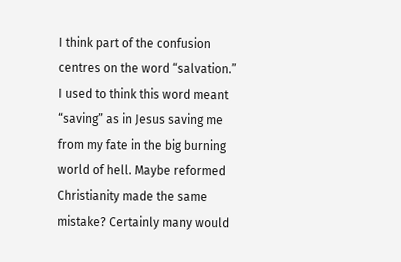I think part of the confusion centres on the word “salvation.” I used to think this word meant “saving” as in Jesus saving me from my fate in the big burning world of hell. Maybe reformed Christianity made the same mistake? Certainly many would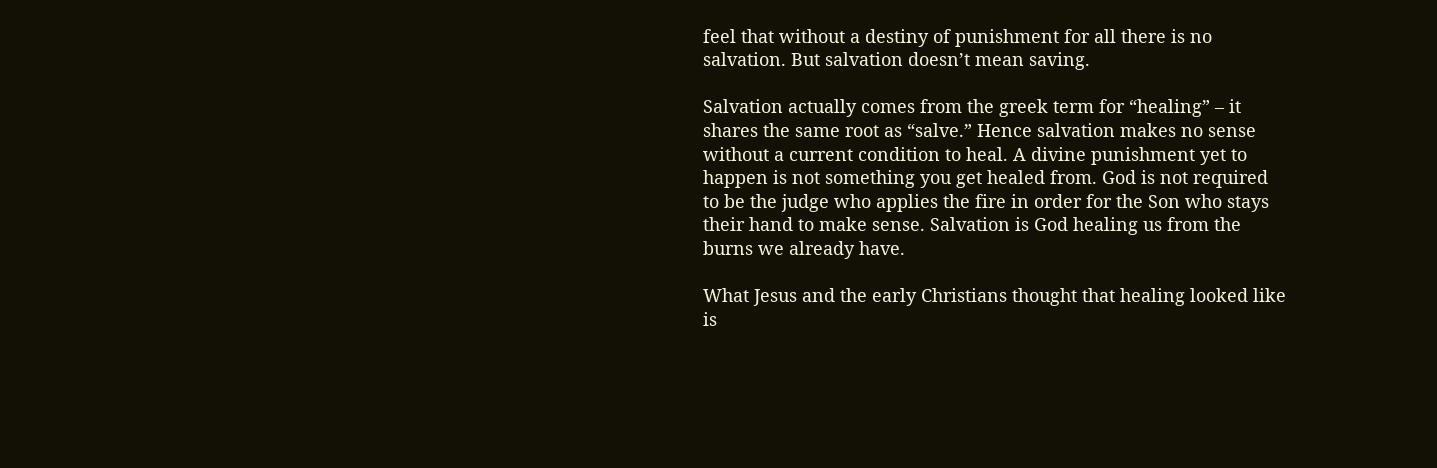feel that without a destiny of punishment for all there is no salvation. But salvation doesn’t mean saving.

Salvation actually comes from the greek term for “healing” – it shares the same root as “salve.” Hence salvation makes no sense without a current condition to heal. A divine punishment yet to happen is not something you get healed from. God is not required to be the judge who applies the fire in order for the Son who stays their hand to make sense. Salvation is God healing us from the burns we already have.

What Jesus and the early Christians thought that healing looked like is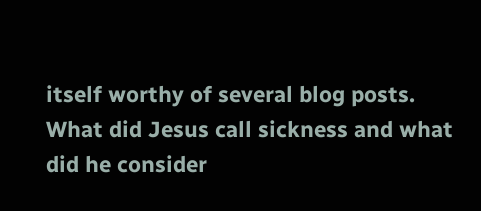itself worthy of several blog posts. What did Jesus call sickness and what did he consider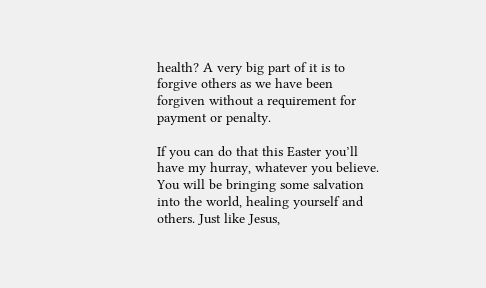health? A very big part of it is to forgive others as we have been forgiven without a requirement for payment or penalty.

If you can do that this Easter you’ll have my hurray, whatever you believe. You will be bringing some salvation into the world, healing yourself and others. Just like Jesus,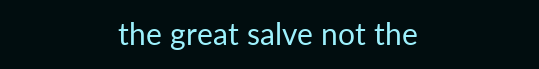the great salve not the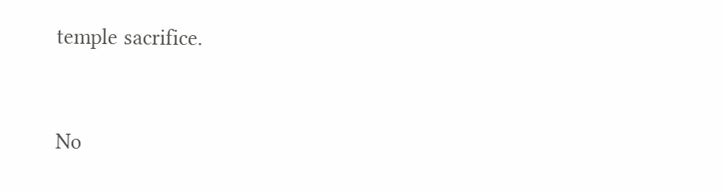temple sacrifice.


No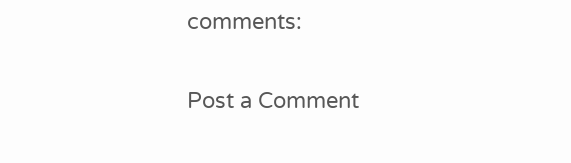comments:

Post a Comment